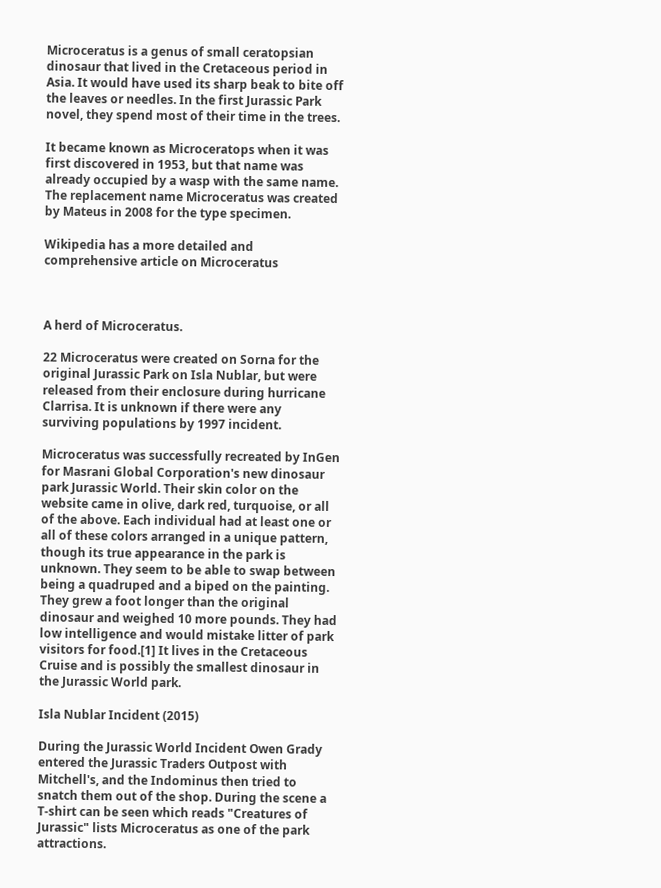Microceratus is a genus of small ceratopsian dinosaur that lived in the Cretaceous period in Asia. It would have used its sharp beak to bite off the leaves or needles. In the first Jurassic Park novel, they spend most of their time in the trees.

It became known as Microceratops when it was first discovered in 1953, but that name was already occupied by a wasp with the same name. The replacement name Microceratus was created by Mateus in 2008 for the type specimen.

Wikipedia has a more detailed and comprehensive article on Microceratus



A herd of Microceratus.

22 Microceratus were created on Sorna for the original Jurassic Park on Isla Nublar, but were released from their enclosure during hurricane Clarrisa. It is unknown if there were any surviving populations by 1997 incident.

Microceratus was successfully recreated by InGen for Masrani Global Corporation's new dinosaur park Jurassic World. Their skin color on the website came in olive, dark red, turquoise, or all of the above. Each individual had at least one or all of these colors arranged in a unique pattern, though its true appearance in the park is unknown. They seem to be able to swap between being a quadruped and a biped on the painting. They grew a foot longer than the original dinosaur and weighed 10 more pounds. They had low intelligence and would mistake litter of park visitors for food.[1] It lives in the Cretaceous Cruise and is possibly the smallest dinosaur in the Jurassic World park.

Isla Nublar Incident (2015)

During the Jurassic World Incident Owen Grady entered the Jurassic Traders Outpost with Mitchell's, and the Indominus then tried to snatch them out of the shop. During the scene a T-shirt can be seen which reads "Creatures of Jurassic" lists Microceratus as one of the park attractions.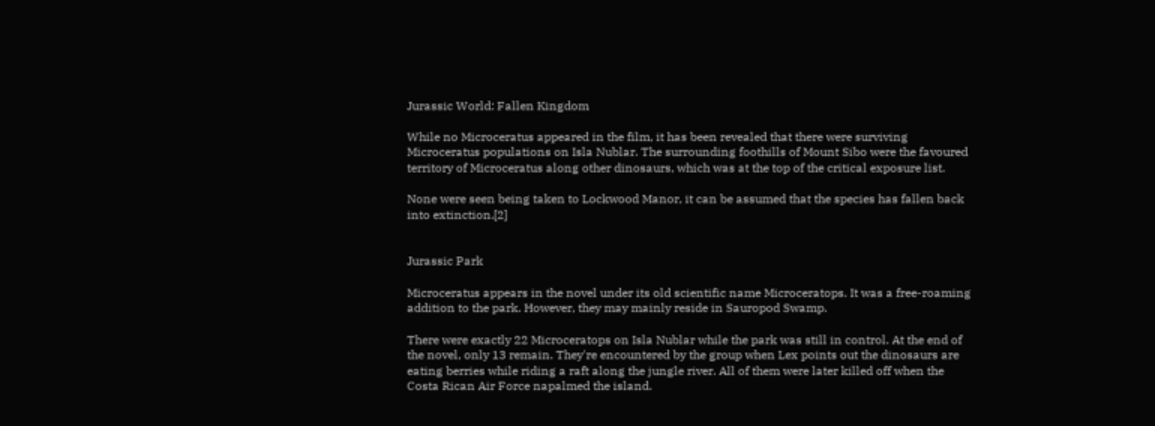Jurassic World: Fallen Kingdom

While no Microceratus appeared in the film, it has been revealed that there were surviving Microceratus populations on Isla Nublar. The surrounding foothills of Mount Sibo were the favoured territory of Microceratus along other dinosaurs, which was at the top of the critical exposure list.

None were seen being taken to Lockwood Manor, it can be assumed that the species has fallen back into extinction.[2]


Jurassic Park

Microceratus appears in the novel under its old scientific name Microceratops. It was a free-roaming addition to the park. However, they may mainly reside in Sauropod Swamp.

There were exactly 22 Microceratops on Isla Nublar while the park was still in control. At the end of the novel, only 13 remain. They're encountered by the group when Lex points out the dinosaurs are eating berries while riding a raft along the jungle river. All of them were later killed off when the Costa Rican Air Force napalmed the island.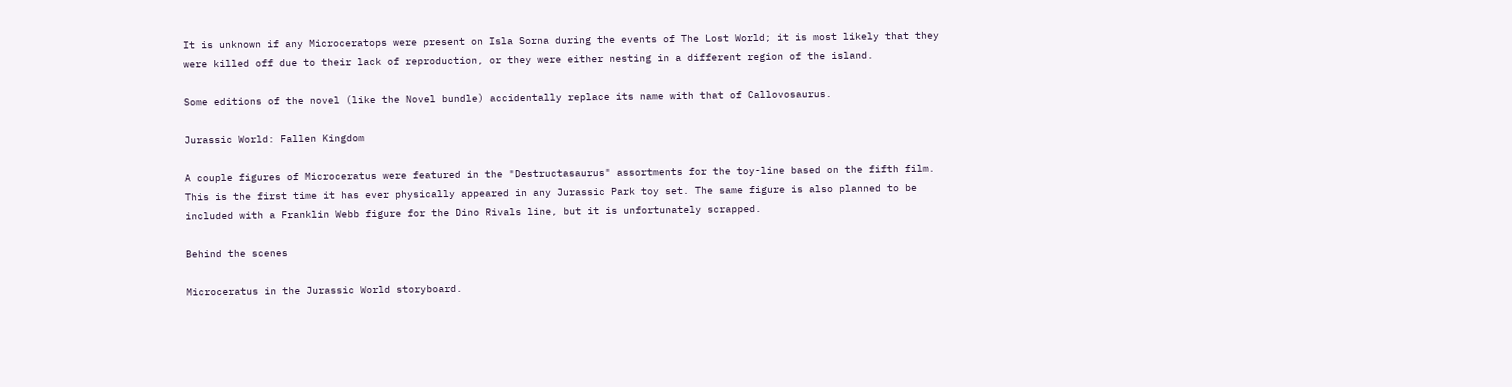It is unknown if any Microceratops were present on Isla Sorna during the events of The Lost World; it is most likely that they were killed off due to their lack of reproduction, or they were either nesting in a different region of the island.

Some editions of the novel (like the Novel bundle) accidentally replace its name with that of Callovosaurus.

Jurassic World: Fallen Kingdom

A couple figures of Microceratus were featured in the "Destructasaurus" assortments for the toy-line based on the fifth film. This is the first time it has ever physically appeared in any Jurassic Park toy set. The same figure is also planned to be included with a Franklin Webb figure for the Dino Rivals line, but it is unfortunately scrapped.

Behind the scenes

Microceratus in the Jurassic World storyboard.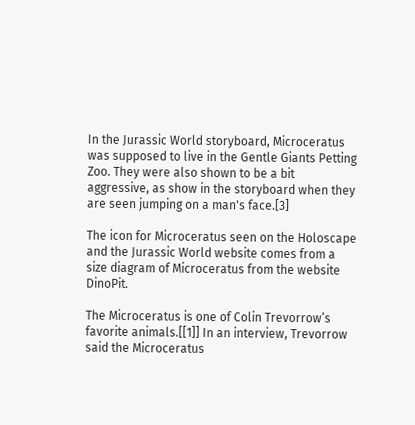In the Jurassic World storyboard, Microceratus was supposed to live in the Gentle Giants Petting Zoo. They were also shown to be a bit aggressive, as show in the storyboard when they are seen jumping on a man's face.[3]

The icon for Microceratus seen on the Holoscape and the Jurassic World website comes from a size diagram of Microceratus from the website DinoPit.

The Microceratus is one of Colin Trevorrow’s favorite animals.[[1]] In an interview, Trevorrow said the Microceratus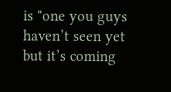is "one you guys haven’t seen yet but it’s coming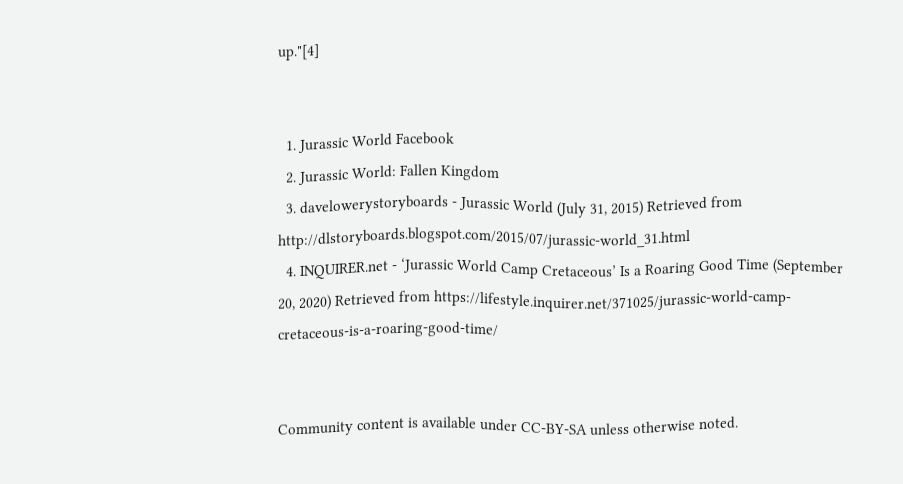up."[4]


  1. Jurassic World Facebook
  2. Jurassic World: Fallen Kingdom
  3. davelowerystoryboards - Jurassic World (July 31, 2015) Retrieved from http://dlstoryboards.blogspot.com/2015/07/jurassic-world_31.html
  4. INQUIRER.net - ‘Jurassic World Camp Cretaceous’ Is a Roaring Good Time (September 20, 2020) Retrieved from https://lifestyle.inquirer.net/371025/jurassic-world-camp-cretaceous-is-a-roaring-good-time/


Community content is available under CC-BY-SA unless otherwise noted.